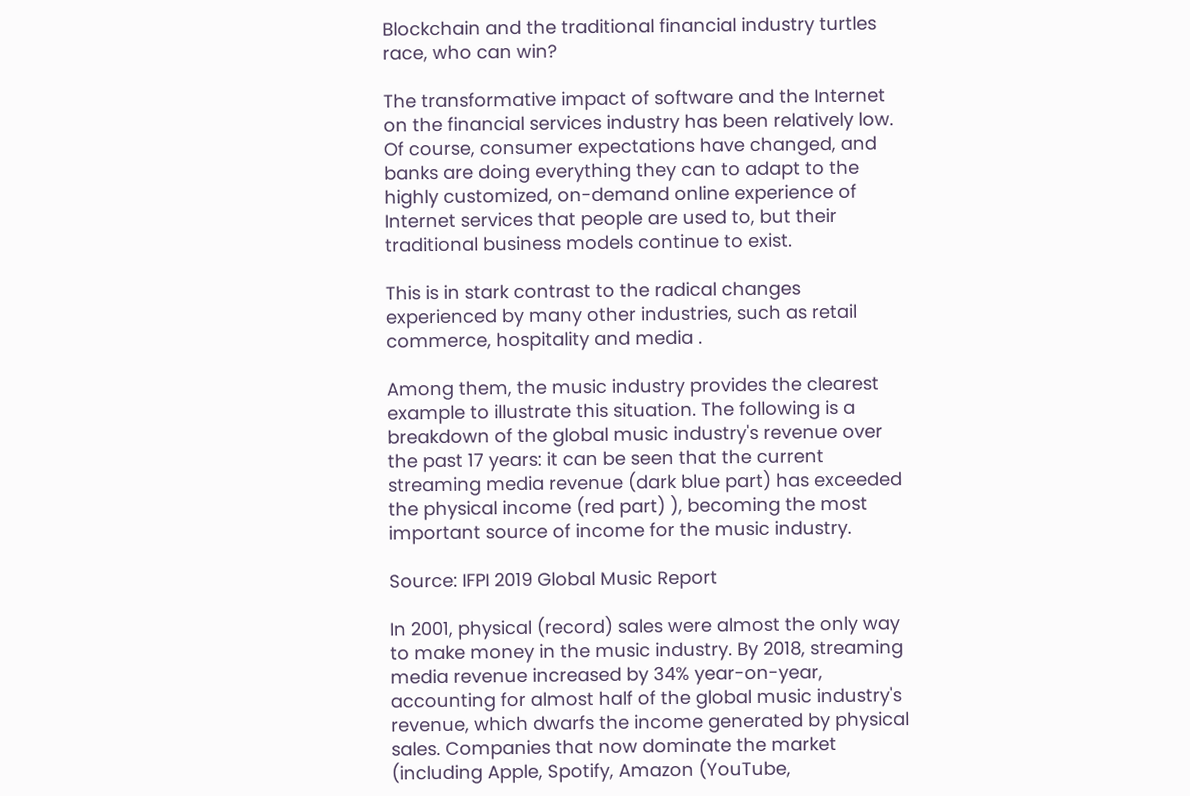Blockchain and the traditional financial industry turtles race, who can win?

The transformative impact of software and the Internet on the financial services industry has been relatively low. Of course, consumer expectations have changed, and banks are doing everything they can to adapt to the highly customized, on-demand online experience of Internet services that people are used to, but their traditional business models continue to exist.

This is in stark contrast to the radical changes experienced by many other industries, such as retail commerce, hospitality and media .

Among them, the music industry provides the clearest example to illustrate this situation. The following is a breakdown of the global music industry's revenue over the past 17 years: it can be seen that the current streaming media revenue (dark blue part) has exceeded the physical income (red part) ), becoming the most important source of income for the music industry.

Source: IFPI 2019 Global Music Report

In 2001, physical (record) sales were almost the only way to make money in the music industry. By 2018, streaming media revenue increased by 34% year-on-year, accounting for almost half of the global music industry's revenue, which dwarfs the income generated by physical sales. Companies that now dominate the market (including Apple, Spotify, Amazon (YouTube,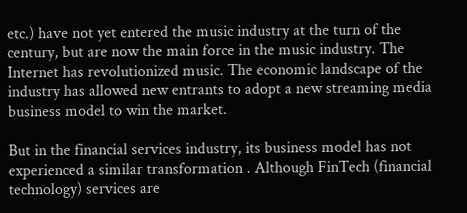etc.) have not yet entered the music industry at the turn of the century, but are now the main force in the music industry. The Internet has revolutionized music. The economic landscape of the industry has allowed new entrants to adopt a new streaming media business model to win the market.

But in the financial services industry, its business model has not experienced a similar transformation . Although FinTech (financial technology) services are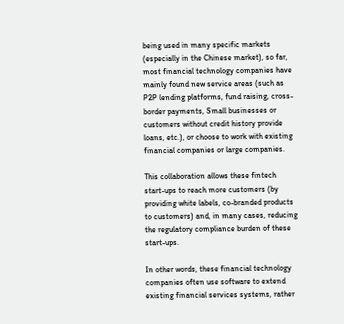being used in many specific markets (especially in the Chinese market), so far, most financial technology companies have mainly found new service areas (such as P2P lending platforms, fund raising, cross-border payments, Small businesses or customers without credit history provide loans, etc.), or choose to work with existing financial companies or large companies.

This collaboration allows these fintech start-ups to reach more customers (by providing white labels, co-branded products to customers) and, in many cases, reducing the regulatory compliance burden of these start-ups.

In other words, these financial technology companies often use software to extend existing financial services systems, rather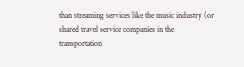than streaming services like the music industry (or shared travel service companies in the transportation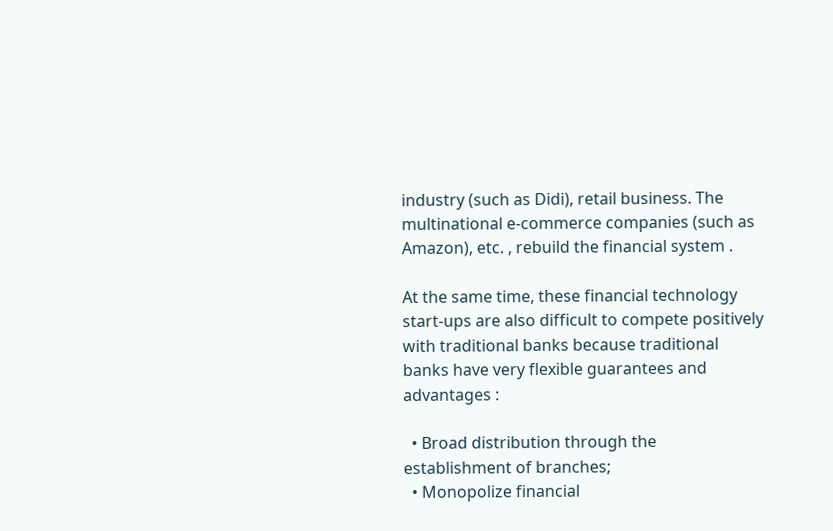industry (such as Didi), retail business. The multinational e-commerce companies (such as Amazon), etc. , rebuild the financial system .

At the same time, these financial technology start-ups are also difficult to compete positively with traditional banks because traditional banks have very flexible guarantees and advantages :

  • Broad distribution through the establishment of branches;
  • Monopolize financial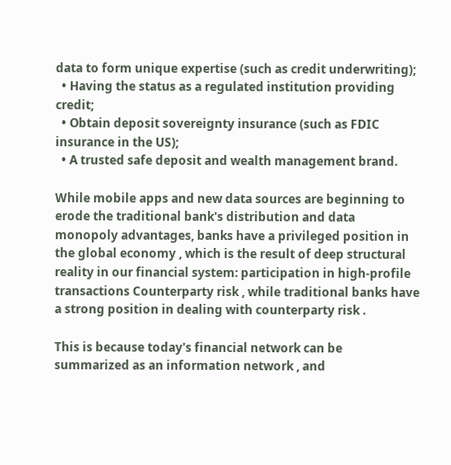data to form unique expertise (such as credit underwriting);
  • Having the status as a regulated institution providing credit;
  • Obtain deposit sovereignty insurance (such as FDIC insurance in the US);
  • A trusted safe deposit and wealth management brand.

While mobile apps and new data sources are beginning to erode the traditional bank's distribution and data monopoly advantages, banks have a privileged position in the global economy , which is the result of deep structural reality in our financial system: participation in high-profile transactions Counterparty risk , while traditional banks have a strong position in dealing with counterparty risk .

This is because today's financial network can be summarized as an information network , and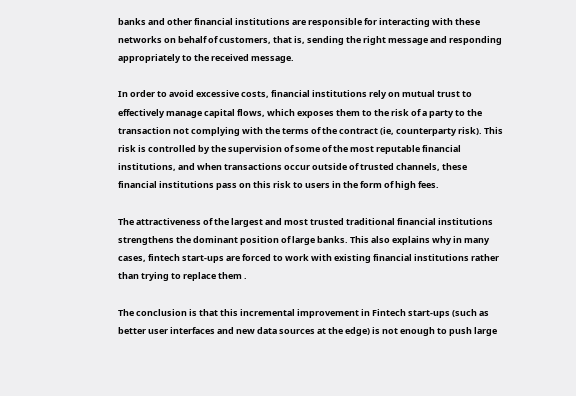banks and other financial institutions are responsible for interacting with these networks on behalf of customers, that is, sending the right message and responding appropriately to the received message.

In order to avoid excessive costs, financial institutions rely on mutual trust to effectively manage capital flows, which exposes them to the risk of a party to the transaction not complying with the terms of the contract (ie, counterparty risk). This risk is controlled by the supervision of some of the most reputable financial institutions, and when transactions occur outside of trusted channels, these financial institutions pass on this risk to users in the form of high fees.

The attractiveness of the largest and most trusted traditional financial institutions strengthens the dominant position of large banks. This also explains why in many cases, fintech start-ups are forced to work with existing financial institutions rather than trying to replace them .

The conclusion is that this incremental improvement in Fintech start-ups (such as better user interfaces and new data sources at the edge) is not enough to push large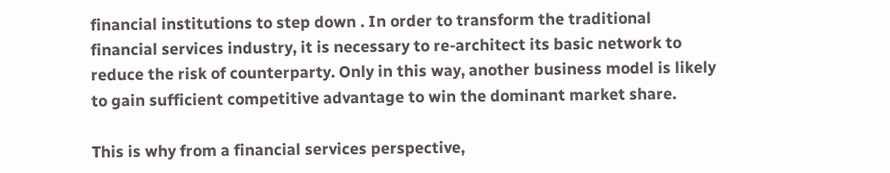financial institutions to step down . In order to transform the traditional financial services industry, it is necessary to re-architect its basic network to reduce the risk of counterparty. Only in this way, another business model is likely to gain sufficient competitive advantage to win the dominant market share.

This is why from a financial services perspective,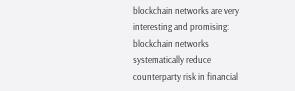blockchain networks are very interesting and promising: blockchain networks systematically reduce counterparty risk in financial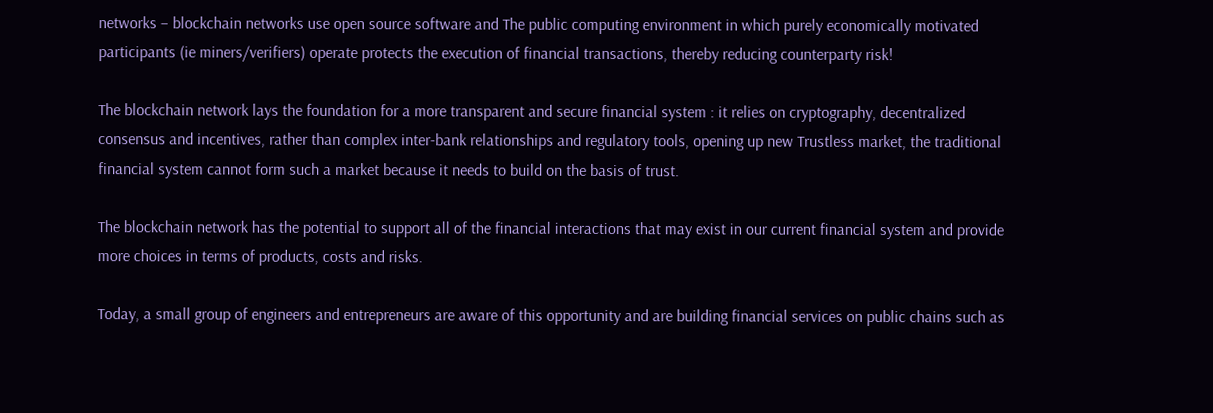networks – blockchain networks use open source software and The public computing environment in which purely economically motivated participants (ie miners/verifiers) operate protects the execution of financial transactions, thereby reducing counterparty risk!

The blockchain network lays the foundation for a more transparent and secure financial system : it relies on cryptography, decentralized consensus and incentives, rather than complex inter-bank relationships and regulatory tools, opening up new Trustless market, the traditional financial system cannot form such a market because it needs to build on the basis of trust.

The blockchain network has the potential to support all of the financial interactions that may exist in our current financial system and provide more choices in terms of products, costs and risks.

Today, a small group of engineers and entrepreneurs are aware of this opportunity and are building financial services on public chains such as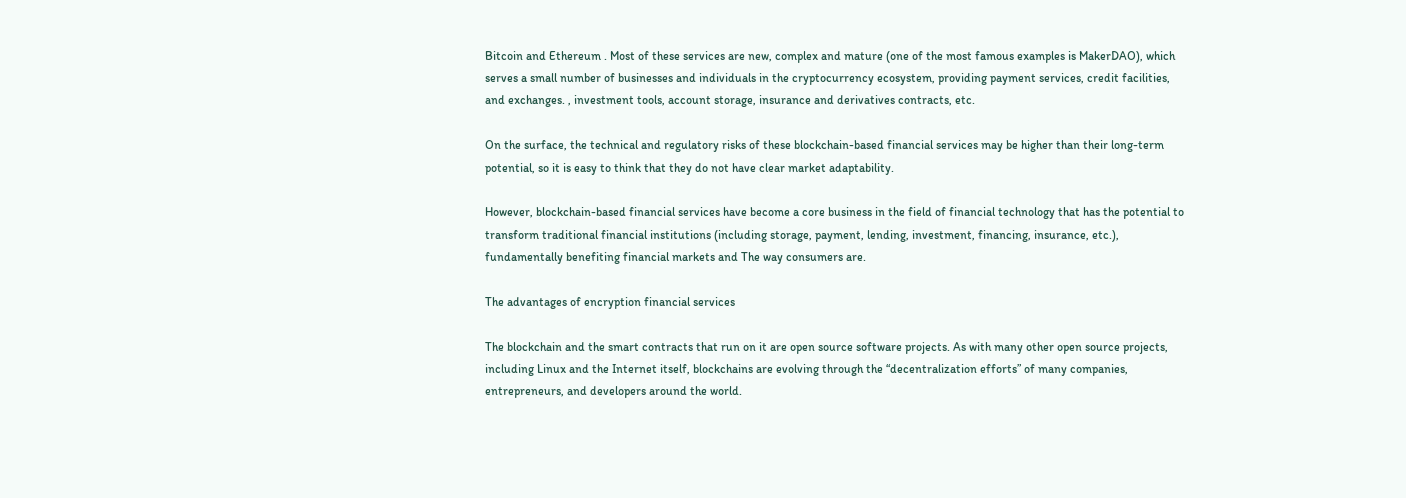Bitcoin and Ethereum . Most of these services are new, complex and mature (one of the most famous examples is MakerDAO), which serves a small number of businesses and individuals in the cryptocurrency ecosystem, providing payment services, credit facilities, and exchanges. , investment tools, account storage, insurance and derivatives contracts, etc.

On the surface, the technical and regulatory risks of these blockchain-based financial services may be higher than their long-term potential, so it is easy to think that they do not have clear market adaptability.

However, blockchain-based financial services have become a core business in the field of financial technology that has the potential to transform traditional financial institutions (including storage, payment, lending, investment, financing, insurance, etc.), fundamentally benefiting financial markets and The way consumers are.

The advantages of encryption financial services

The blockchain and the smart contracts that run on it are open source software projects. As with many other open source projects, including Linux and the Internet itself, blockchains are evolving through the “decentralization efforts” of many companies, entrepreneurs, and developers around the world.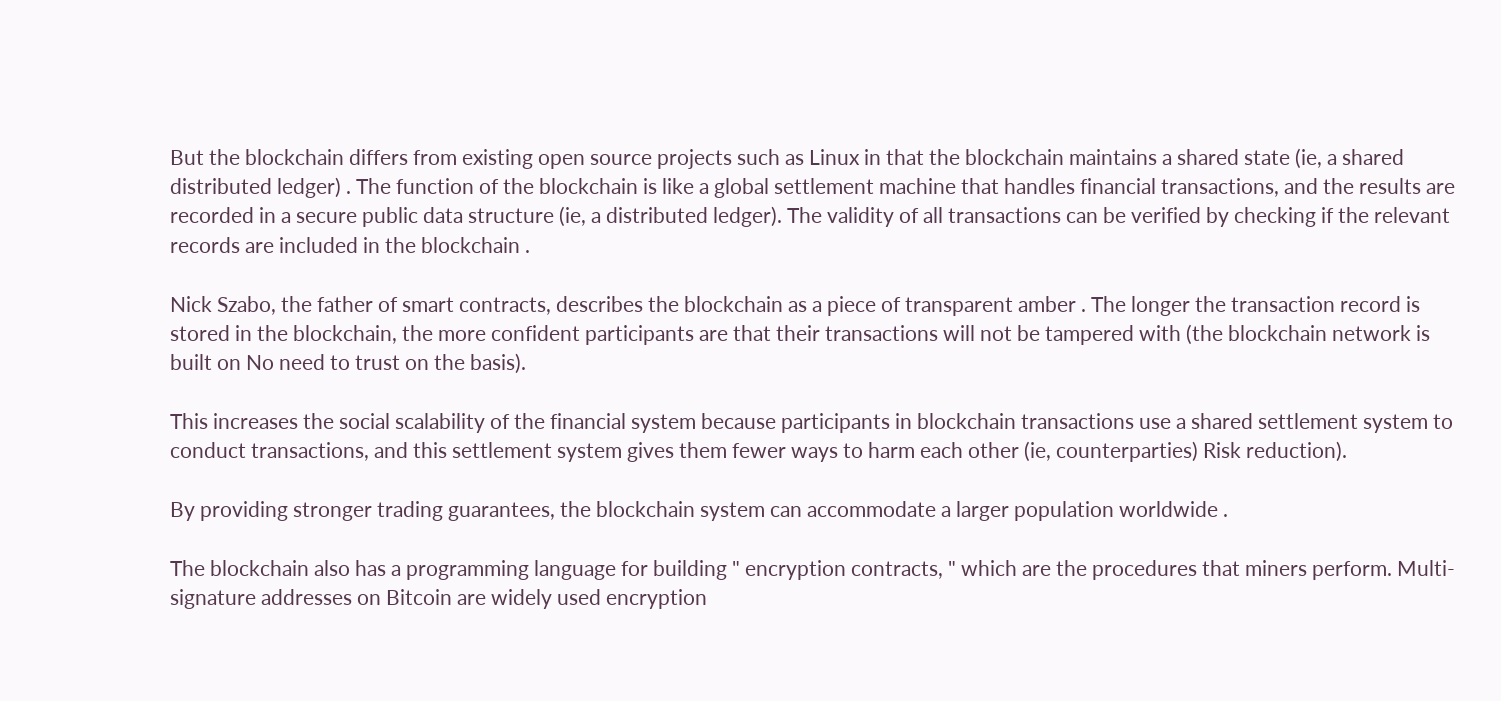But the blockchain differs from existing open source projects such as Linux in that the blockchain maintains a shared state (ie, a shared distributed ledger) . The function of the blockchain is like a global settlement machine that handles financial transactions, and the results are recorded in a secure public data structure (ie, a distributed ledger). The validity of all transactions can be verified by checking if the relevant records are included in the blockchain .

Nick Szabo, the father of smart contracts, describes the blockchain as a piece of transparent amber . The longer the transaction record is stored in the blockchain, the more confident participants are that their transactions will not be tampered with (the blockchain network is built on No need to trust on the basis).

This increases the social scalability of the financial system because participants in blockchain transactions use a shared settlement system to conduct transactions, and this settlement system gives them fewer ways to harm each other (ie, counterparties) Risk reduction).

By providing stronger trading guarantees, the blockchain system can accommodate a larger population worldwide .

The blockchain also has a programming language for building " encryption contracts, " which are the procedures that miners perform. Multi-signature addresses on Bitcoin are widely used encryption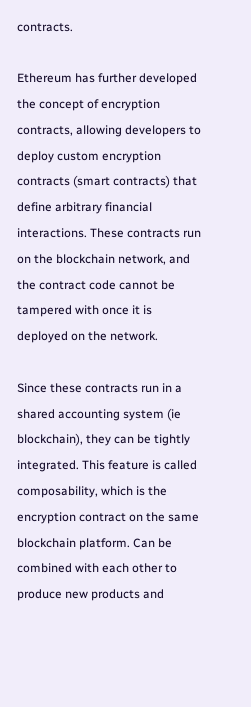contracts.

Ethereum has further developed the concept of encryption contracts, allowing developers to deploy custom encryption contracts (smart contracts) that define arbitrary financial interactions. These contracts run on the blockchain network, and the contract code cannot be tampered with once it is deployed on the network.

Since these contracts run in a shared accounting system (ie blockchain), they can be tightly integrated. This feature is called composability, which is the encryption contract on the same blockchain platform. Can be combined with each other to produce new products and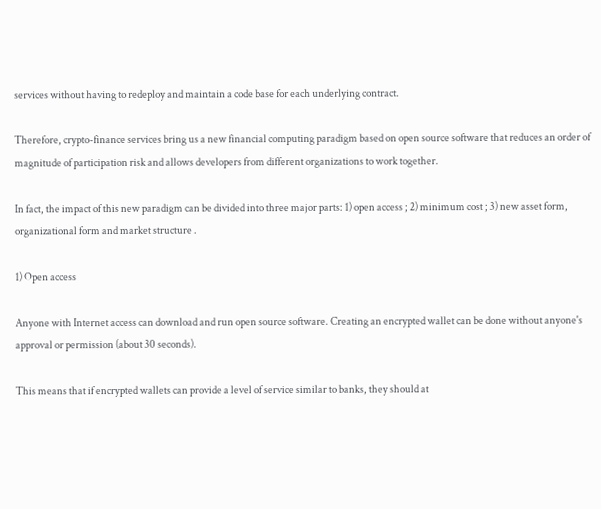services without having to redeploy and maintain a code base for each underlying contract.

Therefore, crypto-finance services bring us a new financial computing paradigm based on open source software that reduces an order of magnitude of participation risk and allows developers from different organizations to work together.

In fact, the impact of this new paradigm can be divided into three major parts: 1) open access ; 2) minimum cost ; 3) new asset form, organizational form and market structure .

1) Open access

Anyone with Internet access can download and run open source software. Creating an encrypted wallet can be done without anyone's approval or permission (about 30 seconds).

This means that if encrypted wallets can provide a level of service similar to banks, they should at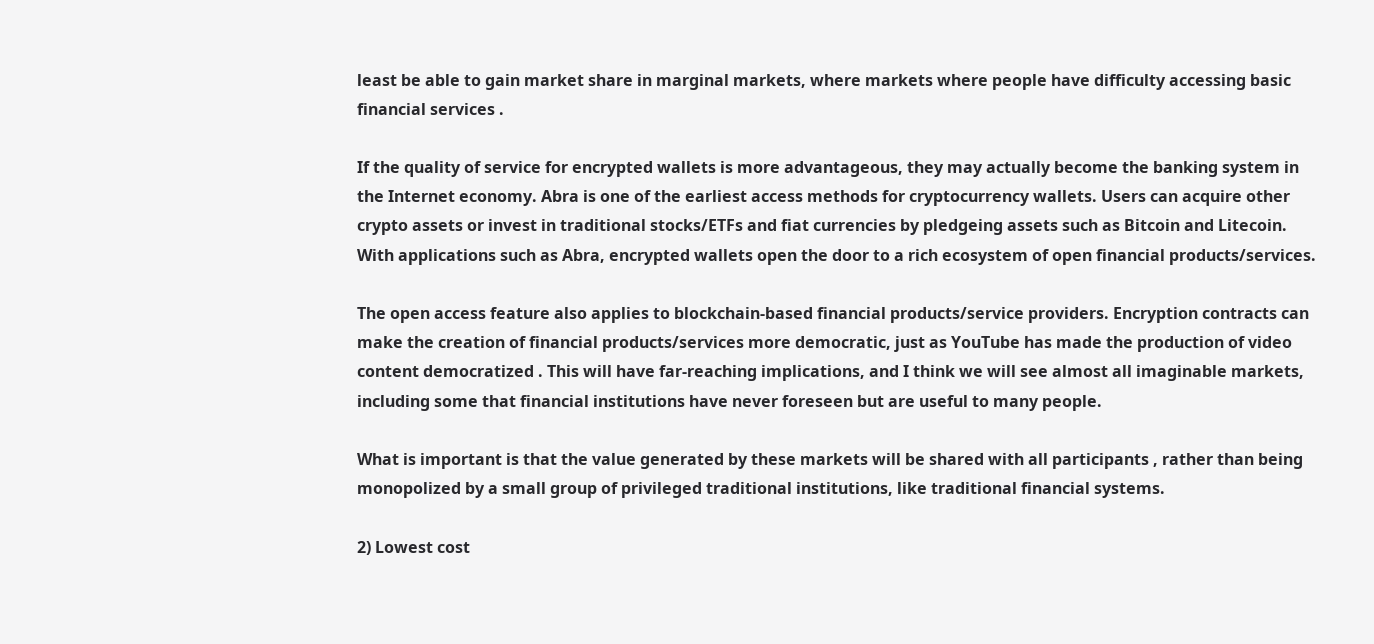least be able to gain market share in marginal markets, where markets where people have difficulty accessing basic financial services .

If the quality of service for encrypted wallets is more advantageous, they may actually become the banking system in the Internet economy. Abra is one of the earliest access methods for cryptocurrency wallets. Users can acquire other crypto assets or invest in traditional stocks/ETFs and fiat currencies by pledgeing assets such as Bitcoin and Litecoin. With applications such as Abra, encrypted wallets open the door to a rich ecosystem of open financial products/services.

The open access feature also applies to blockchain-based financial products/service providers. Encryption contracts can make the creation of financial products/services more democratic, just as YouTube has made the production of video content democratized . This will have far-reaching implications, and I think we will see almost all imaginable markets, including some that financial institutions have never foreseen but are useful to many people.

What is important is that the value generated by these markets will be shared with all participants , rather than being monopolized by a small group of privileged traditional institutions, like traditional financial systems.

2) Lowest cost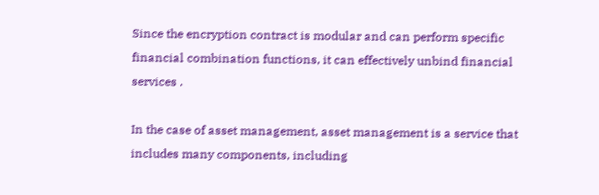Since the encryption contract is modular and can perform specific financial combination functions, it can effectively unbind financial services .

In the case of asset management, asset management is a service that includes many components, including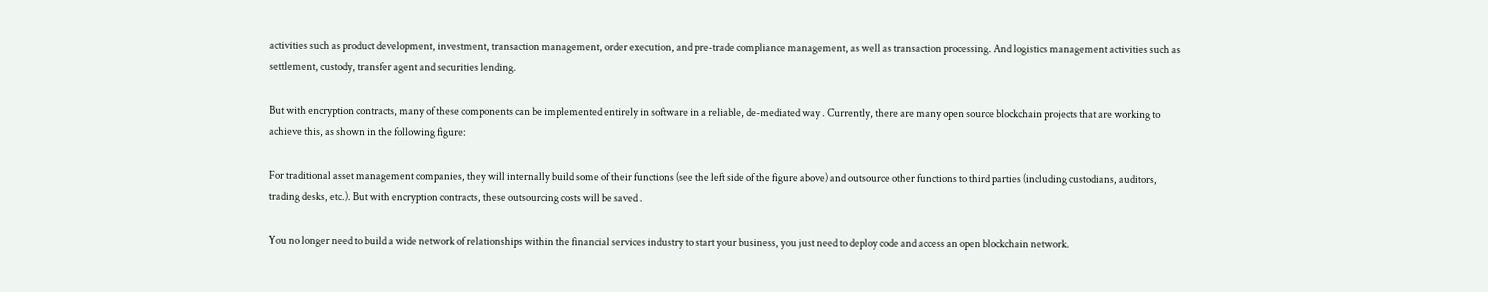activities such as product development, investment, transaction management, order execution, and pre-trade compliance management, as well as transaction processing. And logistics management activities such as settlement, custody, transfer agent and securities lending.

But with encryption contracts, many of these components can be implemented entirely in software in a reliable, de-mediated way . Currently, there are many open source blockchain projects that are working to achieve this, as shown in the following figure:

For traditional asset management companies, they will internally build some of their functions (see the left side of the figure above) and outsource other functions to third parties (including custodians, auditors, trading desks, etc.). But with encryption contracts, these outsourcing costs will be saved .

You no longer need to build a wide network of relationships within the financial services industry to start your business, you just need to deploy code and access an open blockchain network.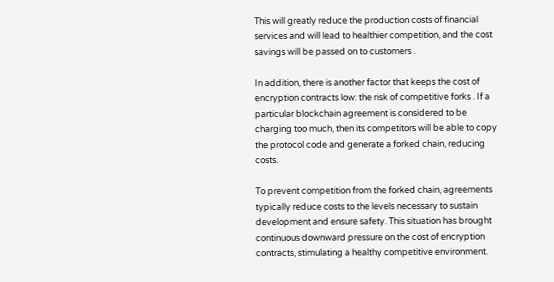This will greatly reduce the production costs of financial services and will lead to healthier competition, and the cost savings will be passed on to customers .

In addition, there is another factor that keeps the cost of encryption contracts low: the risk of competitive forks . If a particular blockchain agreement is considered to be charging too much, then its competitors will be able to copy the protocol code and generate a forked chain, reducing costs.

To prevent competition from the forked chain, agreements typically reduce costs to the levels necessary to sustain development and ensure safety. This situation has brought continuous downward pressure on the cost of encryption contracts, stimulating a healthy competitive environment.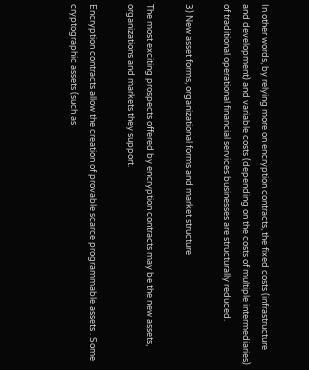In other words, by relying more on encryption contracts, the fixed costs (infrastructure and development) and variable costs (depending on the costs of multiple intermediaries) of traditional operational financial services businesses are structurally reduced.

3) New asset forms, organizational forms and market structure

The most exciting prospects offered by encryption contracts may be the new assets, organizations and markets they support.

Encryption contracts allow the creation of provable scarce programmable assets . Some cryptographic assets (such as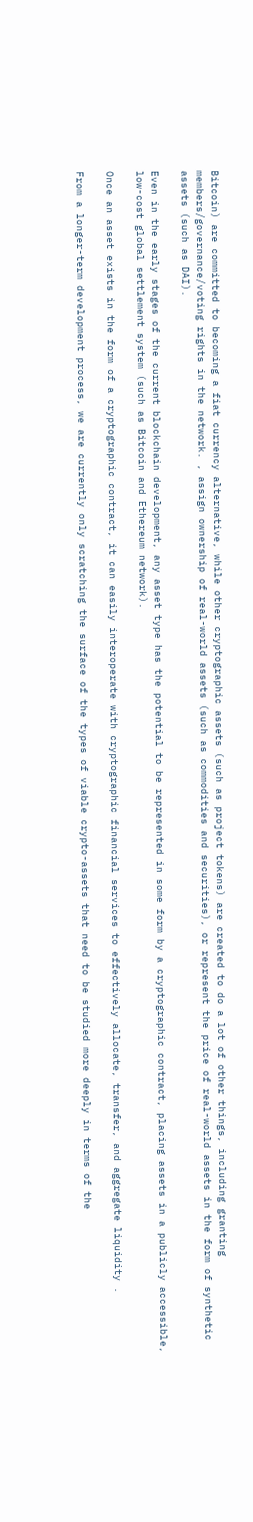Bitcoin) are committed to becoming a fiat currency alternative, while other cryptographic assets (such as project tokens) are created to do a lot of other things, including granting members/governance/voting rights in the network. , assign ownership of real-world assets (such as commodities and securities), or represent the price of real-world assets in the form of synthetic assets (such as DAI).

Even in the early stages of the current blockchain development, any asset type has the potential to be represented in some form by a cryptographic contract, placing assets in a publicly accessible, low-cost global settlement system (such as Bitcoin and Ethereum network).

Once an asset exists in the form of a cryptographic contract, it can easily interoperate with cryptographic financial services to effectively allocate, transfer, and aggregate liquidity .

From a longer-term development process, we are currently only scratching the surface of the types of viable crypto-assets that need to be studied more deeply in terms of the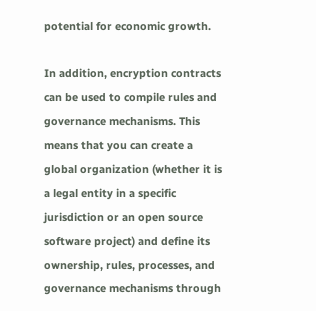potential for economic growth.

In addition, encryption contracts can be used to compile rules and governance mechanisms. This means that you can create a global organization (whether it is a legal entity in a specific jurisdiction or an open source software project) and define its ownership, rules, processes, and governance mechanisms through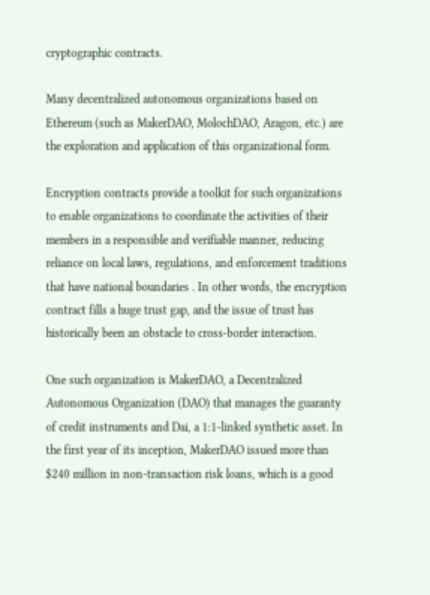cryptographic contracts.

Many decentralized autonomous organizations based on Ethereum (such as MakerDAO, MolochDAO, Aragon, etc.) are the exploration and application of this organizational form.

Encryption contracts provide a toolkit for such organizations to enable organizations to coordinate the activities of their members in a responsible and verifiable manner, reducing reliance on local laws, regulations, and enforcement traditions that have national boundaries . In other words, the encryption contract fills a huge trust gap, and the issue of trust has historically been an obstacle to cross-border interaction.

One such organization is MakerDAO, a Decentralized Autonomous Organization (DAO) that manages the guaranty of credit instruments and Dai, a 1:1-linked synthetic asset. In the first year of its inception, MakerDAO issued more than $240 million in non-transaction risk loans, which is a good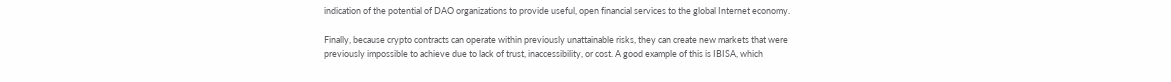indication of the potential of DAO organizations to provide useful, open financial services to the global Internet economy.

Finally, because crypto contracts can operate within previously unattainable risks, they can create new markets that were previously impossible to achieve due to lack of trust, inaccessibility, or cost. A good example of this is IBISA, which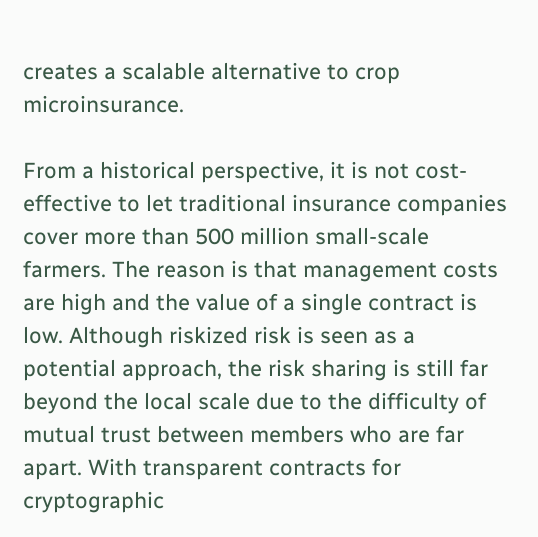creates a scalable alternative to crop microinsurance.

From a historical perspective, it is not cost-effective to let traditional insurance companies cover more than 500 million small-scale farmers. The reason is that management costs are high and the value of a single contract is low. Although riskized risk is seen as a potential approach, the risk sharing is still far beyond the local scale due to the difficulty of mutual trust between members who are far apart. With transparent contracts for cryptographic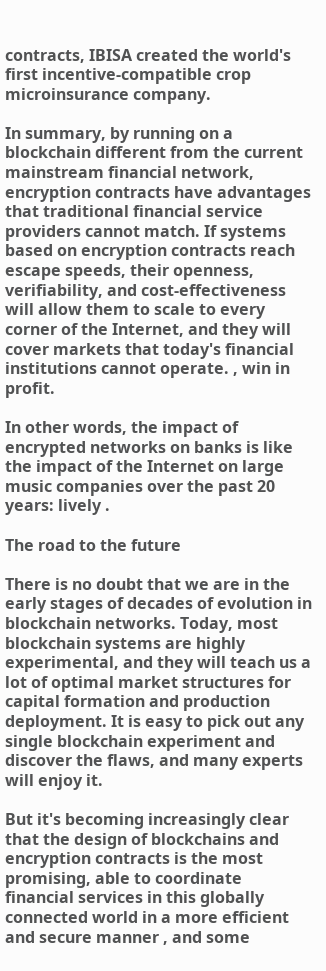contracts, IBISA created the world's first incentive-compatible crop microinsurance company.

In summary, by running on a blockchain different from the current mainstream financial network, encryption contracts have advantages that traditional financial service providers cannot match. If systems based on encryption contracts reach escape speeds, their openness, verifiability, and cost-effectiveness will allow them to scale to every corner of the Internet, and they will cover markets that today's financial institutions cannot operate. , win in profit.

In other words, the impact of encrypted networks on banks is like the impact of the Internet on large music companies over the past 20 years: lively .

The road to the future

There is no doubt that we are in the early stages of decades of evolution in blockchain networks. Today, most blockchain systems are highly experimental, and they will teach us a lot of optimal market structures for capital formation and production deployment. It is easy to pick out any single blockchain experiment and discover the flaws, and many experts will enjoy it.

But it's becoming increasingly clear that the design of blockchains and encryption contracts is the most promising, able to coordinate financial services in this globally connected world in a more efficient and secure manner , and some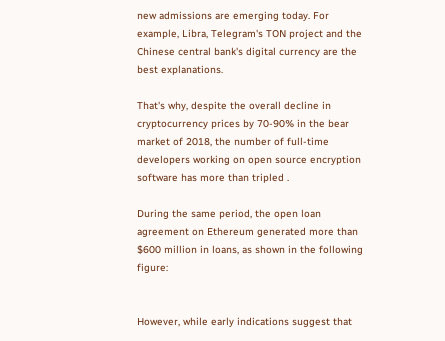new admissions are emerging today. For example, Libra, Telegram's TON project and the Chinese central bank's digital currency are the best explanations.

That's why, despite the overall decline in cryptocurrency prices by 70-90% in the bear market of 2018, the number of full-time developers working on open source encryption software has more than tripled .

During the same period, the open loan agreement on Ethereum generated more than $600 million in loans, as shown in the following figure:


However, while early indications suggest that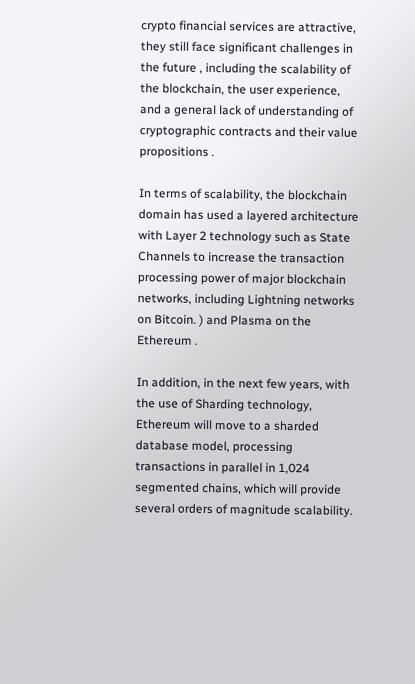crypto financial services are attractive, they still face significant challenges in the future , including the scalability of the blockchain, the user experience, and a general lack of understanding of cryptographic contracts and their value propositions .

In terms of scalability, the blockchain domain has used a layered architecture with Layer 2 technology such as State Channels to increase the transaction processing power of major blockchain networks, including Lightning networks on Bitcoin. ) and Plasma on the Ethereum .

In addition, in the next few years, with the use of Sharding technology, Ethereum will move to a sharded database model, processing transactions in parallel in 1,024 segmented chains, which will provide several orders of magnitude scalability.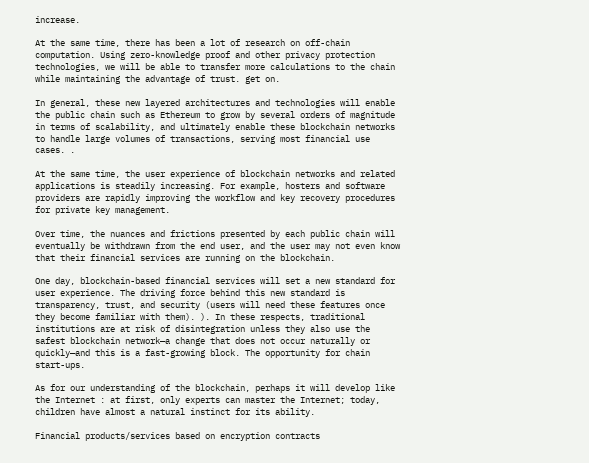increase.

At the same time, there has been a lot of research on off-chain computation. Using zero-knowledge proof and other privacy protection technologies, we will be able to transfer more calculations to the chain while maintaining the advantage of trust. get on.

In general, these new layered architectures and technologies will enable the public chain such as Ethereum to grow by several orders of magnitude in terms of scalability, and ultimately enable these blockchain networks to handle large volumes of transactions, serving most financial use cases. .

At the same time, the user experience of blockchain networks and related applications is steadily increasing. For example, hosters and software providers are rapidly improving the workflow and key recovery procedures for private key management.

Over time, the nuances and frictions presented by each public chain will eventually be withdrawn from the end user, and the user may not even know that their financial services are running on the blockchain.

One day, blockchain-based financial services will set a new standard for user experience. The driving force behind this new standard is transparency, trust, and security (users will need these features once they become familiar with them). ). In these respects, traditional institutions are at risk of disintegration unless they also use the safest blockchain network—a change that does not occur naturally or quickly—and this is a fast-growing block. The opportunity for chain start-ups.

As for our understanding of the blockchain, perhaps it will develop like the Internet : at first, only experts can master the Internet; today, children have almost a natural instinct for its ability.

Financial products/services based on encryption contracts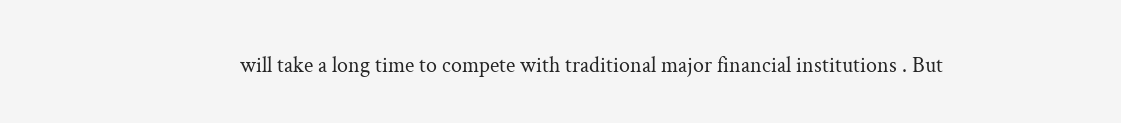will take a long time to compete with traditional major financial institutions . But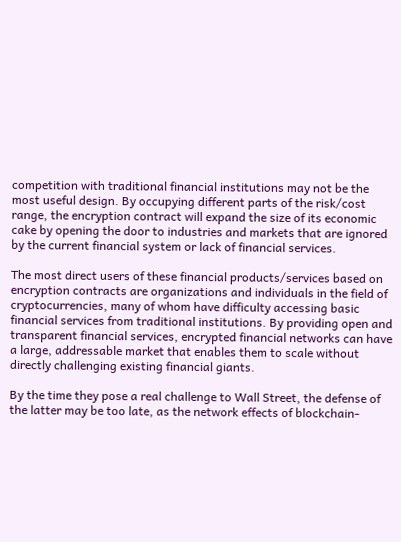competition with traditional financial institutions may not be the most useful design. By occupying different parts of the risk/cost range, the encryption contract will expand the size of its economic cake by opening the door to industries and markets that are ignored by the current financial system or lack of financial services.

The most direct users of these financial products/services based on encryption contracts are organizations and individuals in the field of cryptocurrencies, many of whom have difficulty accessing basic financial services from traditional institutions. By providing open and transparent financial services, encrypted financial networks can have a large, addressable market that enables them to scale without directly challenging existing financial giants.

By the time they pose a real challenge to Wall Street, the defense of the latter may be too late, as the network effects of blockchain-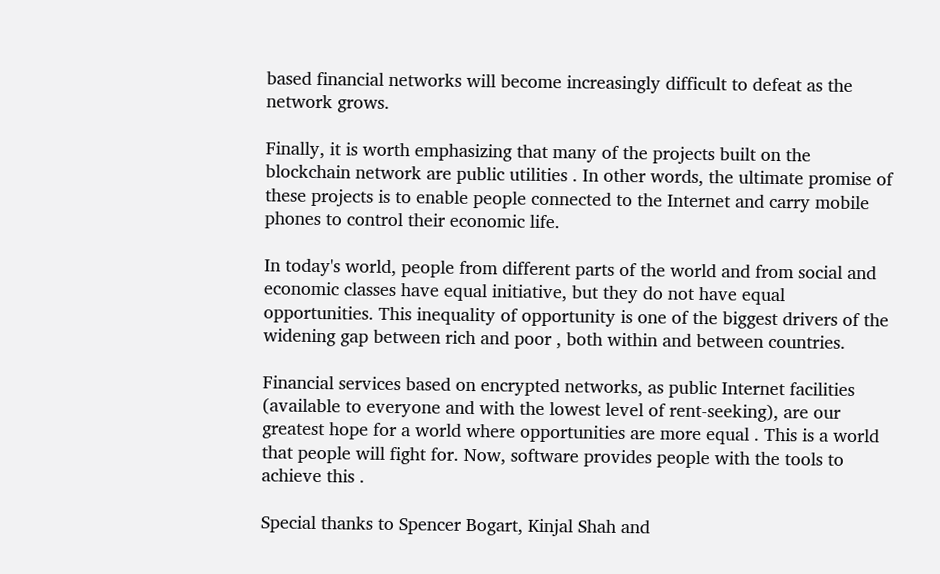based financial networks will become increasingly difficult to defeat as the network grows.

Finally, it is worth emphasizing that many of the projects built on the blockchain network are public utilities . In other words, the ultimate promise of these projects is to enable people connected to the Internet and carry mobile phones to control their economic life.

In today's world, people from different parts of the world and from social and economic classes have equal initiative, but they do not have equal opportunities. This inequality of opportunity is one of the biggest drivers of the widening gap between rich and poor , both within and between countries.

Financial services based on encrypted networks, as public Internet facilities (available to everyone and with the lowest level of rent-seeking), are our greatest hope for a world where opportunities are more equal . This is a world that people will fight for. Now, software provides people with the tools to achieve this .

Special thanks to Spencer Bogart, Kinjal Shah and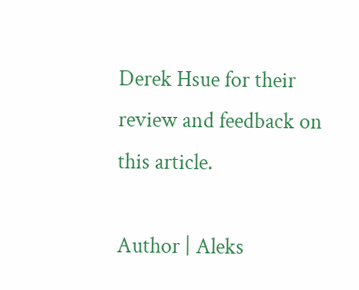Derek Hsue for their review and feedback on this article.

Author | Aleks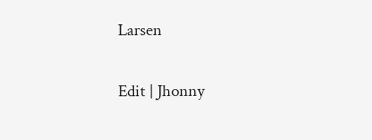Larsen

Edit | Jhonny